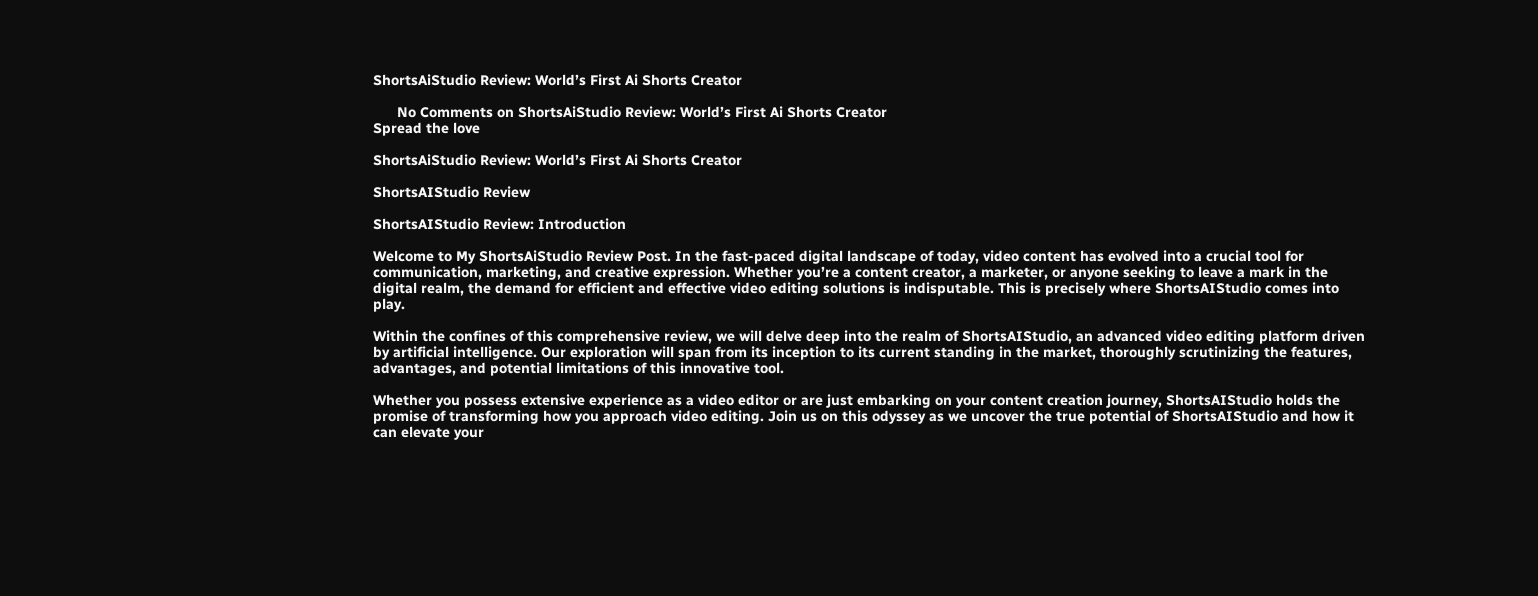ShortsAiStudio Review: World’s First Ai Shorts Creator

      No Comments on ShortsAiStudio Review: World’s First Ai Shorts Creator
Spread the love

ShortsAiStudio Review: World’s First Ai Shorts Creator

ShortsAIStudio Review

ShortsAIStudio Review: Introduction

Welcome to My ShortsAiStudio Review Post. In the fast-paced digital landscape of today, video content has evolved into a crucial tool for communication, marketing, and creative expression. Whether you’re a content creator, a marketer, or anyone seeking to leave a mark in the digital realm, the demand for efficient and effective video editing solutions is indisputable. This is precisely where ShortsAIStudio comes into play.

Within the confines of this comprehensive review, we will delve deep into the realm of ShortsAIStudio, an advanced video editing platform driven by artificial intelligence. Our exploration will span from its inception to its current standing in the market, thoroughly scrutinizing the features, advantages, and potential limitations of this innovative tool.

Whether you possess extensive experience as a video editor or are just embarking on your content creation journey, ShortsAIStudio holds the promise of transforming how you approach video editing. Join us on this odyssey as we uncover the true potential of ShortsAIStudio and how it can elevate your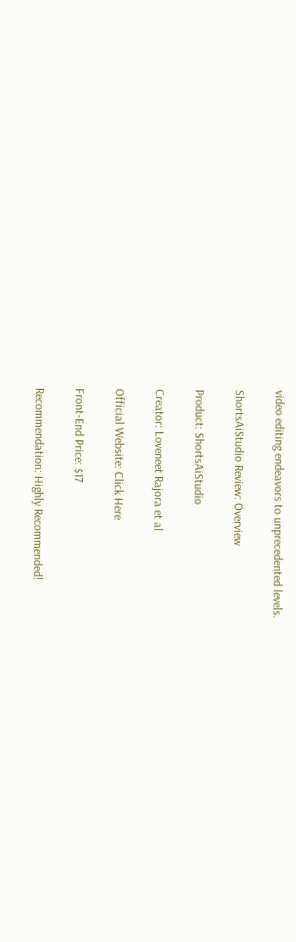video editing endeavors to unprecedented levels.

ShortsAiStudio Review: Overview

Product: ShortsAiStudio

Creator: Loveneet Rajora et al

Official Website: Click Here

Front-End Price: $17

Recommendation: Highly Recommended!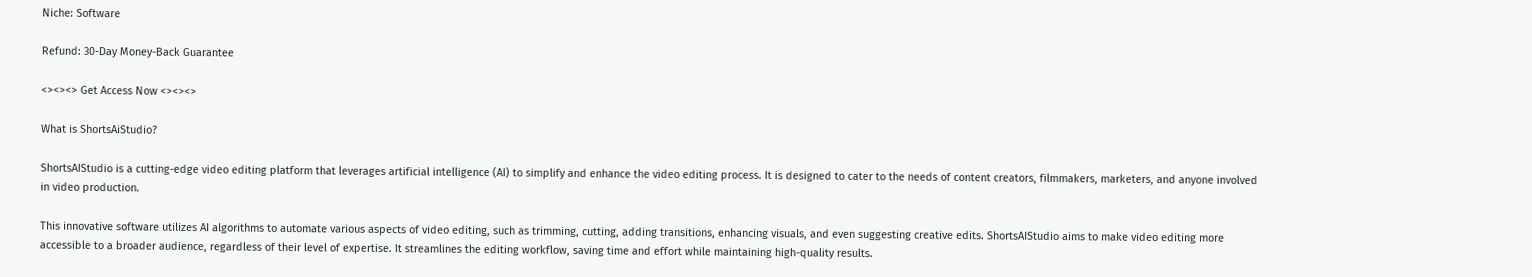Niche: Software

Refund: 30-Day Money-Back Guarantee

<><><> Get Access Now <><><>

What is ShortsAiStudio?

ShortsAIStudio is a cutting-edge video editing platform that leverages artificial intelligence (AI) to simplify and enhance the video editing process. It is designed to cater to the needs of content creators, filmmakers, marketers, and anyone involved in video production.

This innovative software utilizes AI algorithms to automate various aspects of video editing, such as trimming, cutting, adding transitions, enhancing visuals, and even suggesting creative edits. ShortsAIStudio aims to make video editing more accessible to a broader audience, regardless of their level of expertise. It streamlines the editing workflow, saving time and effort while maintaining high-quality results.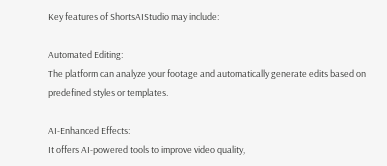Key features of ShortsAIStudio may include:

Automated Editing:
The platform can analyze your footage and automatically generate edits based on predefined styles or templates.

AI-Enhanced Effects:
It offers AI-powered tools to improve video quality,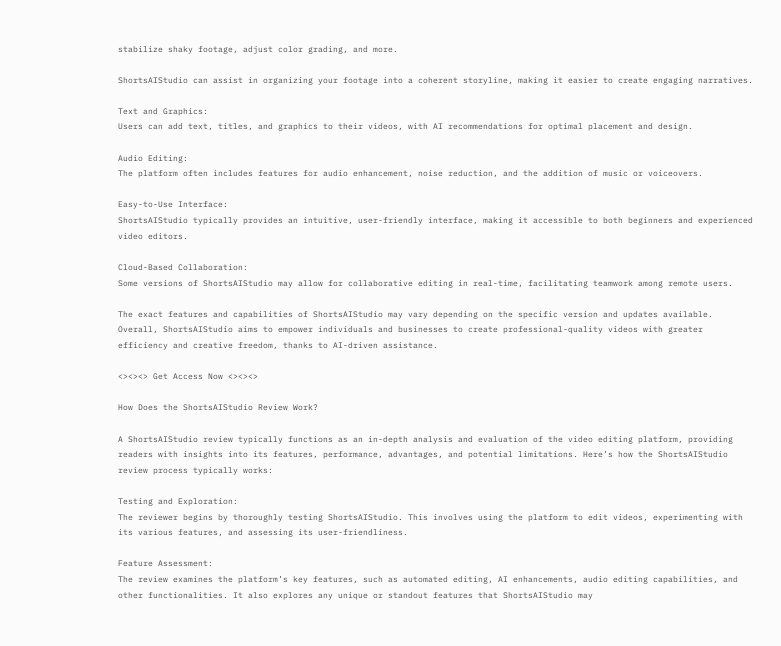stabilize shaky footage, adjust color grading, and more.

ShortsAIStudio can assist in organizing your footage into a coherent storyline, making it easier to create engaging narratives.

Text and Graphics:
Users can add text, titles, and graphics to their videos, with AI recommendations for optimal placement and design.

Audio Editing:
The platform often includes features for audio enhancement, noise reduction, and the addition of music or voiceovers.

Easy-to-Use Interface:
ShortsAIStudio typically provides an intuitive, user-friendly interface, making it accessible to both beginners and experienced video editors.

Cloud-Based Collaboration:
Some versions of ShortsAIStudio may allow for collaborative editing in real-time, facilitating teamwork among remote users.

The exact features and capabilities of ShortsAIStudio may vary depending on the specific version and updates available. Overall, ShortsAIStudio aims to empower individuals and businesses to create professional-quality videos with greater efficiency and creative freedom, thanks to AI-driven assistance.

<><><> Get Access Now <><><>

How Does the ShortsAIStudio Review Work?

A ShortsAIStudio review typically functions as an in-depth analysis and evaluation of the video editing platform, providing readers with insights into its features, performance, advantages, and potential limitations. Here’s how the ShortsAIStudio review process typically works:

Testing and Exploration:
The reviewer begins by thoroughly testing ShortsAIStudio. This involves using the platform to edit videos, experimenting with its various features, and assessing its user-friendliness.

Feature Assessment:
The review examines the platform’s key features, such as automated editing, AI enhancements, audio editing capabilities, and other functionalities. It also explores any unique or standout features that ShortsAIStudio may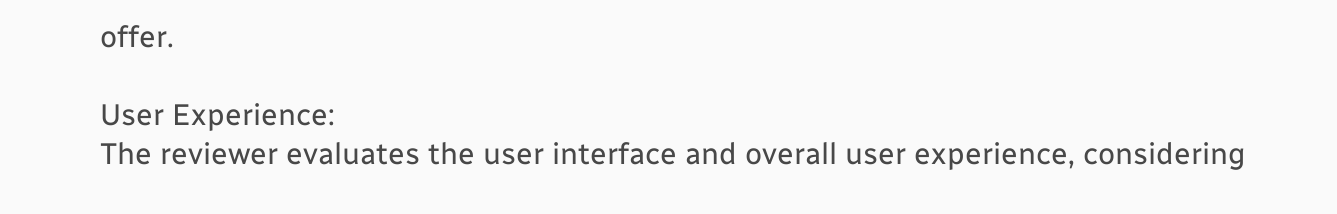offer.

User Experience:
The reviewer evaluates the user interface and overall user experience, considering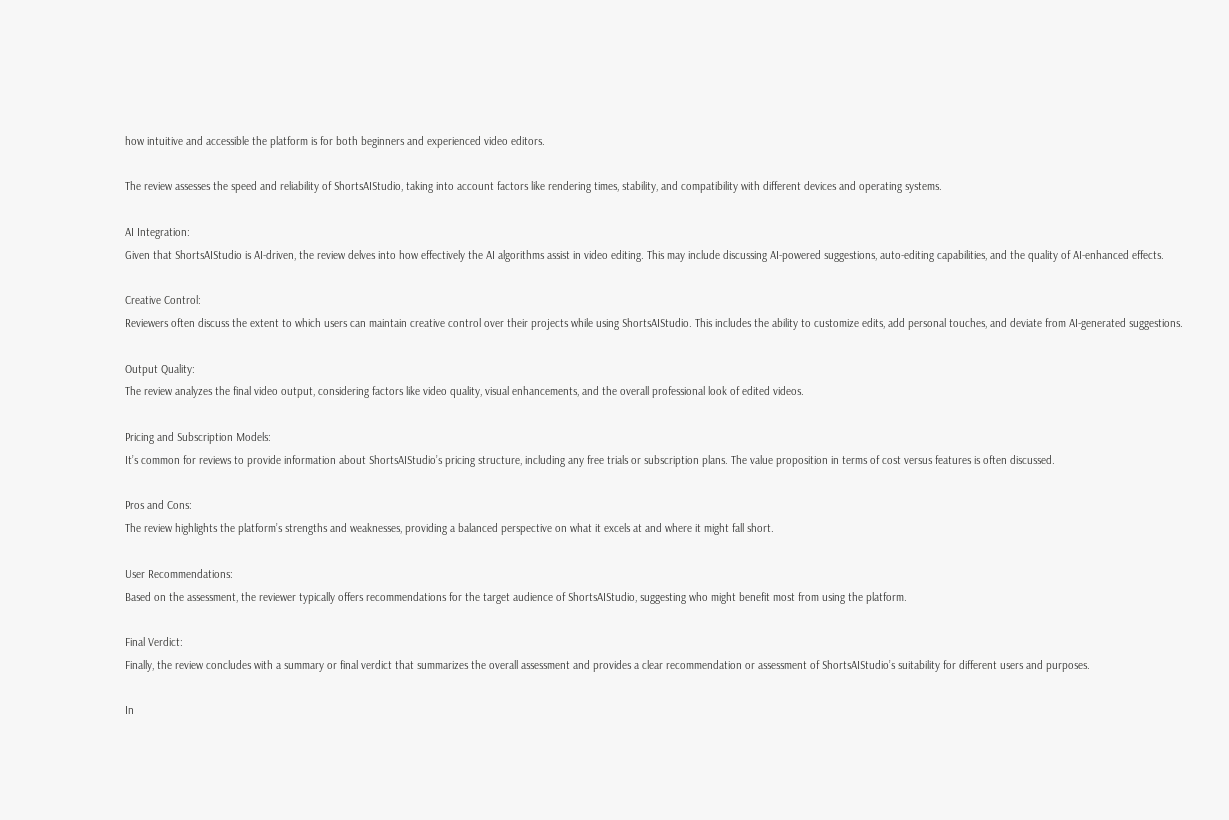how intuitive and accessible the platform is for both beginners and experienced video editors.

The review assesses the speed and reliability of ShortsAIStudio, taking into account factors like rendering times, stability, and compatibility with different devices and operating systems.

AI Integration:
Given that ShortsAIStudio is AI-driven, the review delves into how effectively the AI algorithms assist in video editing. This may include discussing AI-powered suggestions, auto-editing capabilities, and the quality of AI-enhanced effects.

Creative Control:
Reviewers often discuss the extent to which users can maintain creative control over their projects while using ShortsAIStudio. This includes the ability to customize edits, add personal touches, and deviate from AI-generated suggestions.

Output Quality:
The review analyzes the final video output, considering factors like video quality, visual enhancements, and the overall professional look of edited videos.

Pricing and Subscription Models:
It’s common for reviews to provide information about ShortsAIStudio’s pricing structure, including any free trials or subscription plans. The value proposition in terms of cost versus features is often discussed.

Pros and Cons:
The review highlights the platform’s strengths and weaknesses, providing a balanced perspective on what it excels at and where it might fall short.

User Recommendations:
Based on the assessment, the reviewer typically offers recommendations for the target audience of ShortsAIStudio, suggesting who might benefit most from using the platform.

Final Verdict:
Finally, the review concludes with a summary or final verdict that summarizes the overall assessment and provides a clear recommendation or assessment of ShortsAIStudio’s suitability for different users and purposes.

In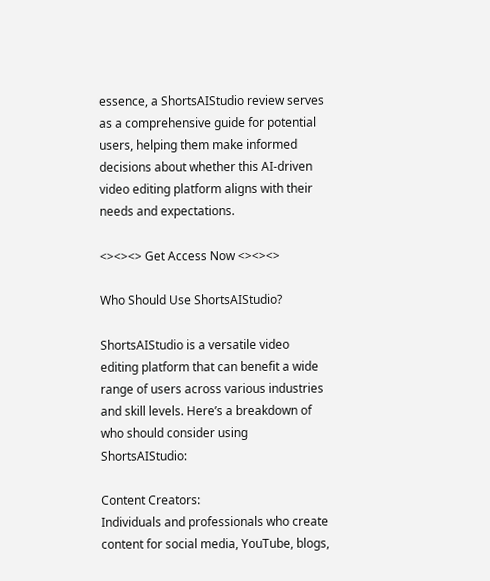essence, a ShortsAIStudio review serves as a comprehensive guide for potential users, helping them make informed decisions about whether this AI-driven video editing platform aligns with their needs and expectations.

<><><> Get Access Now <><><>

Who Should Use ShortsAIStudio?

ShortsAIStudio is a versatile video editing platform that can benefit a wide range of users across various industries and skill levels. Here’s a breakdown of who should consider using ShortsAIStudio:

Content Creators:
Individuals and professionals who create content for social media, YouTube, blogs,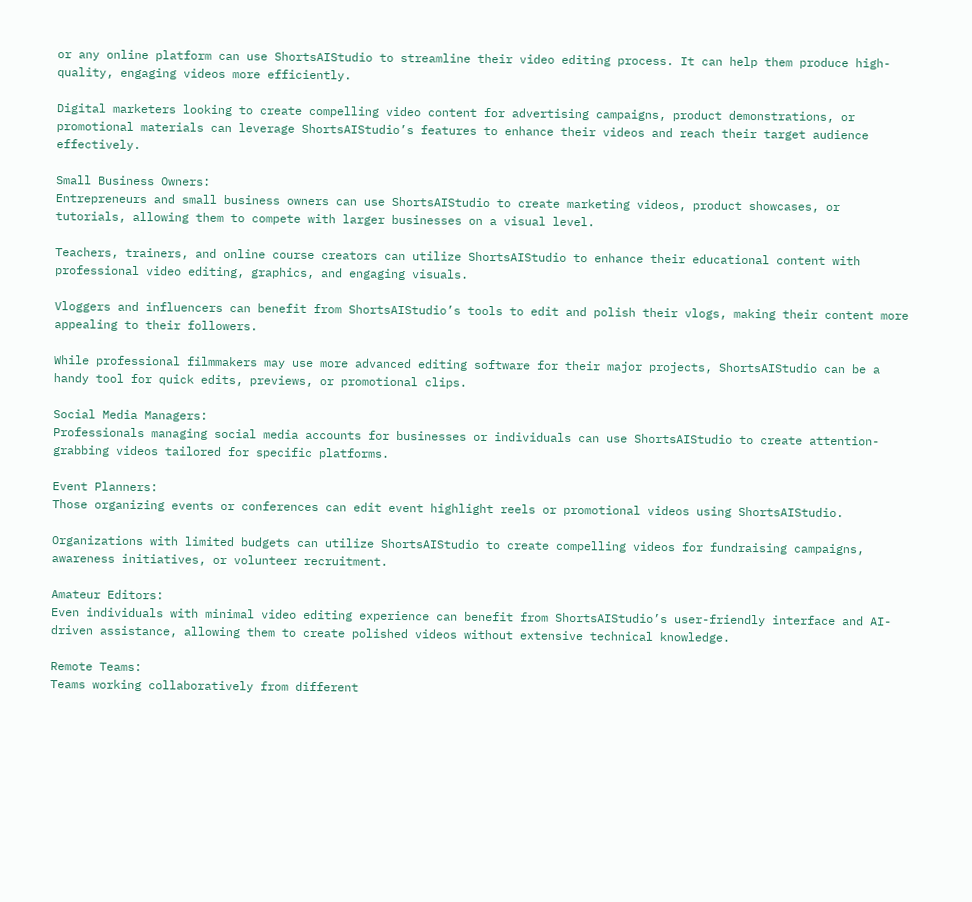or any online platform can use ShortsAIStudio to streamline their video editing process. It can help them produce high-quality, engaging videos more efficiently.

Digital marketers looking to create compelling video content for advertising campaigns, product demonstrations, or promotional materials can leverage ShortsAIStudio’s features to enhance their videos and reach their target audience effectively.

Small Business Owners:
Entrepreneurs and small business owners can use ShortsAIStudio to create marketing videos, product showcases, or tutorials, allowing them to compete with larger businesses on a visual level.

Teachers, trainers, and online course creators can utilize ShortsAIStudio to enhance their educational content with professional video editing, graphics, and engaging visuals.

Vloggers and influencers can benefit from ShortsAIStudio’s tools to edit and polish their vlogs, making their content more appealing to their followers.

While professional filmmakers may use more advanced editing software for their major projects, ShortsAIStudio can be a handy tool for quick edits, previews, or promotional clips.

Social Media Managers:
Professionals managing social media accounts for businesses or individuals can use ShortsAIStudio to create attention-grabbing videos tailored for specific platforms.

Event Planners:
Those organizing events or conferences can edit event highlight reels or promotional videos using ShortsAIStudio.

Organizations with limited budgets can utilize ShortsAIStudio to create compelling videos for fundraising campaigns, awareness initiatives, or volunteer recruitment.

Amateur Editors:
Even individuals with minimal video editing experience can benefit from ShortsAIStudio’s user-friendly interface and AI-driven assistance, allowing them to create polished videos without extensive technical knowledge.

Remote Teams:
Teams working collaboratively from different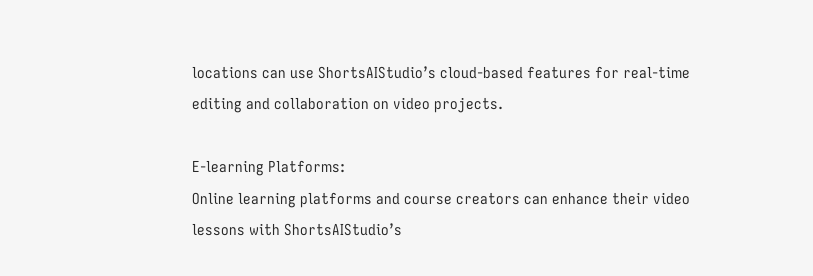locations can use ShortsAIStudio’s cloud-based features for real-time editing and collaboration on video projects.

E-learning Platforms:
Online learning platforms and course creators can enhance their video lessons with ShortsAIStudio’s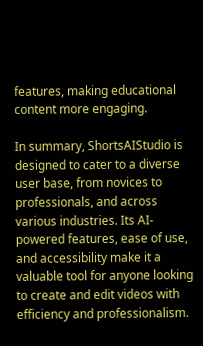features, making educational content more engaging.

In summary, ShortsAIStudio is designed to cater to a diverse user base, from novices to professionals, and across various industries. Its AI-powered features, ease of use, and accessibility make it a valuable tool for anyone looking to create and edit videos with efficiency and professionalism.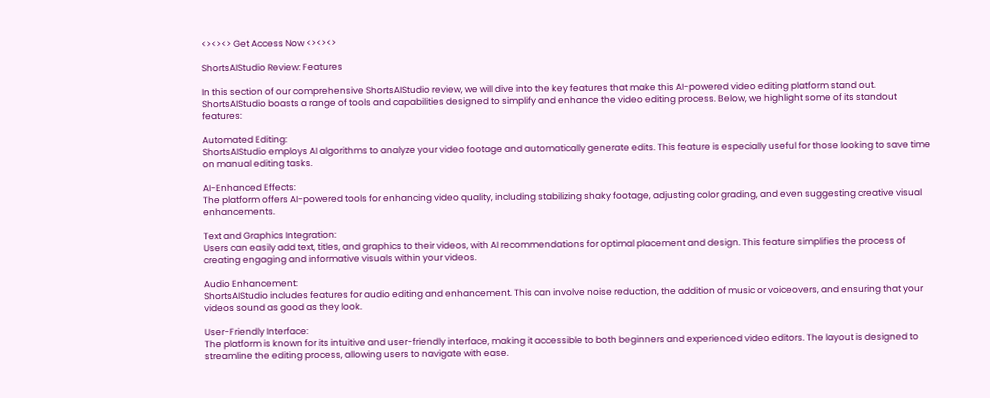<><><> Get Access Now <><><>

ShortsAIStudio Review: Features

In this section of our comprehensive ShortsAIStudio review, we will dive into the key features that make this AI-powered video editing platform stand out. ShortsAIStudio boasts a range of tools and capabilities designed to simplify and enhance the video editing process. Below, we highlight some of its standout features:

Automated Editing:
ShortsAIStudio employs AI algorithms to analyze your video footage and automatically generate edits. This feature is especially useful for those looking to save time on manual editing tasks.

AI-Enhanced Effects:
The platform offers AI-powered tools for enhancing video quality, including stabilizing shaky footage, adjusting color grading, and even suggesting creative visual enhancements.

Text and Graphics Integration:
Users can easily add text, titles, and graphics to their videos, with AI recommendations for optimal placement and design. This feature simplifies the process of creating engaging and informative visuals within your videos.

Audio Enhancement:
ShortsAIStudio includes features for audio editing and enhancement. This can involve noise reduction, the addition of music or voiceovers, and ensuring that your videos sound as good as they look.

User-Friendly Interface:
The platform is known for its intuitive and user-friendly interface, making it accessible to both beginners and experienced video editors. The layout is designed to streamline the editing process, allowing users to navigate with ease.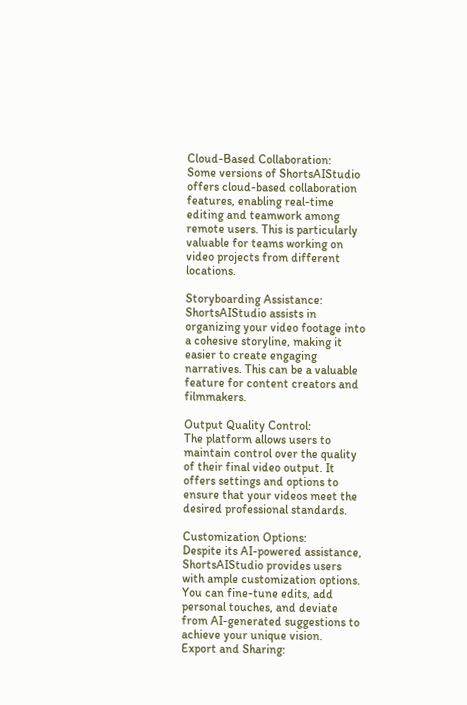Cloud-Based Collaboration:
Some versions of ShortsAIStudio offers cloud-based collaboration features, enabling real-time editing and teamwork among remote users. This is particularly valuable for teams working on video projects from different locations.

Storyboarding Assistance:
ShortsAIStudio assists in organizing your video footage into a cohesive storyline, making it easier to create engaging narratives. This can be a valuable feature for content creators and filmmakers.

Output Quality Control:
The platform allows users to maintain control over the quality of their final video output. It offers settings and options to ensure that your videos meet the desired professional standards.

Customization Options:
Despite its AI-powered assistance, ShortsAIStudio provides users with ample customization options. You can fine-tune edits, add personal touches, and deviate from AI-generated suggestions to achieve your unique vision.
Export and Sharing: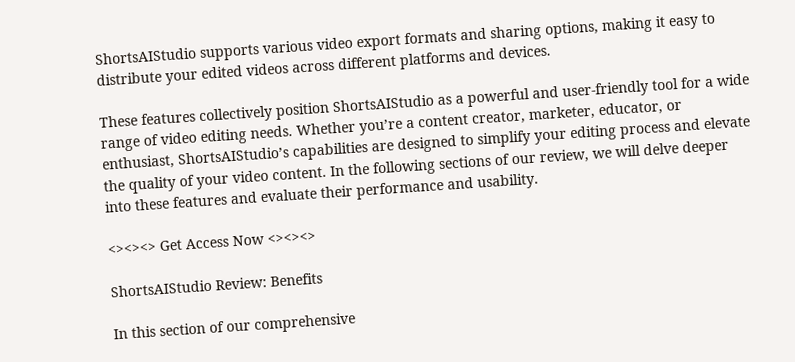ShortsAIStudio supports various video export formats and sharing options, making it easy to distribute your edited videos across different platforms and devices.

These features collectively position ShortsAIStudio as a powerful and user-friendly tool for a wide range of video editing needs. Whether you’re a content creator, marketer, educator, or enthusiast, ShortsAIStudio’s capabilities are designed to simplify your editing process and elevate the quality of your video content. In the following sections of our review, we will delve deeper into these features and evaluate their performance and usability.

<><><> Get Access Now <><><>

ShortsAIStudio Review: Benefits

In this section of our comprehensive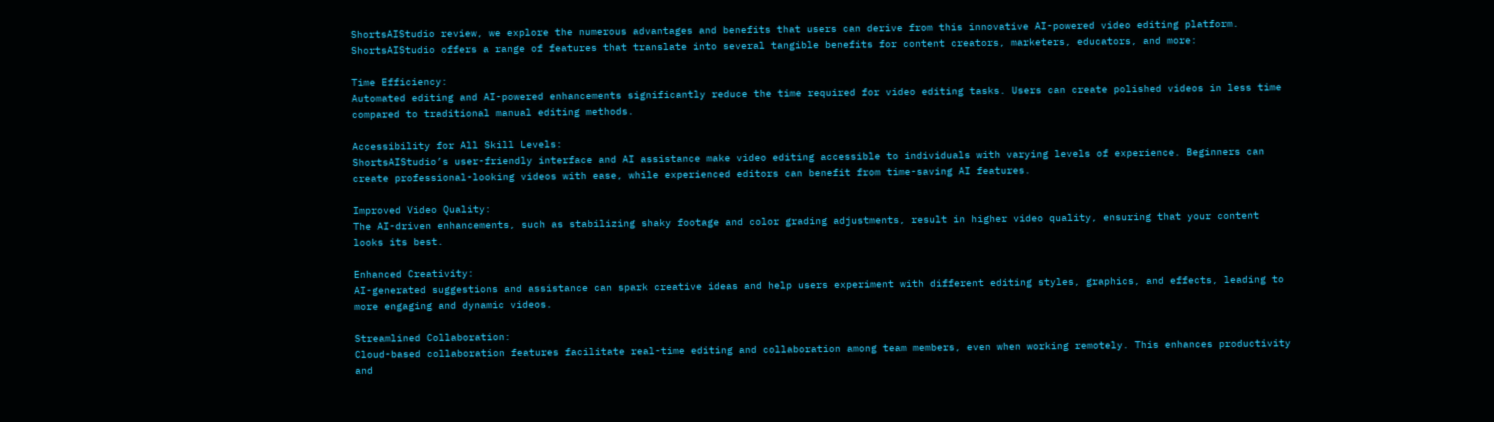ShortsAIStudio review, we explore the numerous advantages and benefits that users can derive from this innovative AI-powered video editing platform. ShortsAIStudio offers a range of features that translate into several tangible benefits for content creators, marketers, educators, and more:

Time Efficiency:
Automated editing and AI-powered enhancements significantly reduce the time required for video editing tasks. Users can create polished videos in less time compared to traditional manual editing methods.

Accessibility for All Skill Levels:
ShortsAIStudio’s user-friendly interface and AI assistance make video editing accessible to individuals with varying levels of experience. Beginners can create professional-looking videos with ease, while experienced editors can benefit from time-saving AI features.

Improved Video Quality:
The AI-driven enhancements, such as stabilizing shaky footage and color grading adjustments, result in higher video quality, ensuring that your content looks its best.

Enhanced Creativity:
AI-generated suggestions and assistance can spark creative ideas and help users experiment with different editing styles, graphics, and effects, leading to more engaging and dynamic videos.

Streamlined Collaboration:
Cloud-based collaboration features facilitate real-time editing and collaboration among team members, even when working remotely. This enhances productivity and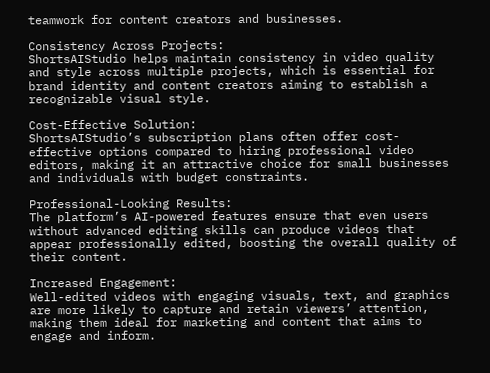teamwork for content creators and businesses.

Consistency Across Projects:
ShortsAIStudio helps maintain consistency in video quality and style across multiple projects, which is essential for brand identity and content creators aiming to establish a recognizable visual style.

Cost-Effective Solution:
ShortsAIStudio’s subscription plans often offer cost-effective options compared to hiring professional video editors, making it an attractive choice for small businesses and individuals with budget constraints.

Professional-Looking Results:
The platform’s AI-powered features ensure that even users without advanced editing skills can produce videos that appear professionally edited, boosting the overall quality of their content.

Increased Engagement:
Well-edited videos with engaging visuals, text, and graphics are more likely to capture and retain viewers’ attention, making them ideal for marketing and content that aims to engage and inform.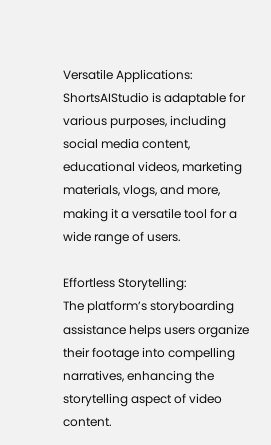Versatile Applications:
ShortsAIStudio is adaptable for various purposes, including social media content, educational videos, marketing materials, vlogs, and more, making it a versatile tool for a wide range of users.

Effortless Storytelling:
The platform’s storyboarding assistance helps users organize their footage into compelling narratives, enhancing the storytelling aspect of video content.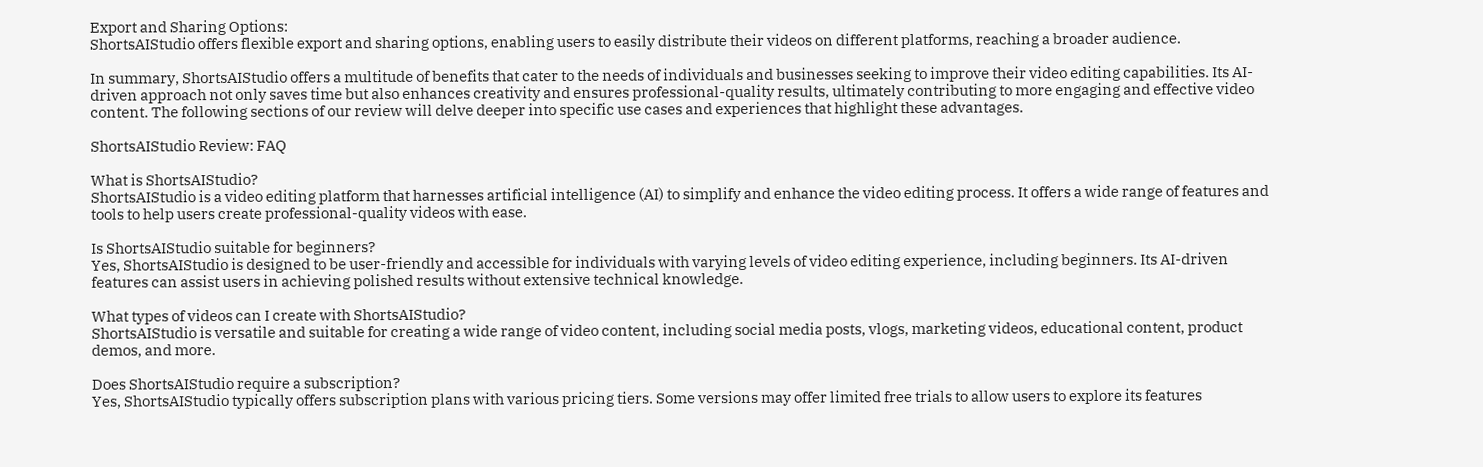Export and Sharing Options:
ShortsAIStudio offers flexible export and sharing options, enabling users to easily distribute their videos on different platforms, reaching a broader audience.

In summary, ShortsAIStudio offers a multitude of benefits that cater to the needs of individuals and businesses seeking to improve their video editing capabilities. Its AI-driven approach not only saves time but also enhances creativity and ensures professional-quality results, ultimately contributing to more engaging and effective video content. The following sections of our review will delve deeper into specific use cases and experiences that highlight these advantages.

ShortsAIStudio Review: FAQ

What is ShortsAIStudio?
ShortsAIStudio is a video editing platform that harnesses artificial intelligence (AI) to simplify and enhance the video editing process. It offers a wide range of features and tools to help users create professional-quality videos with ease.

Is ShortsAIStudio suitable for beginners?
Yes, ShortsAIStudio is designed to be user-friendly and accessible for individuals with varying levels of video editing experience, including beginners. Its AI-driven features can assist users in achieving polished results without extensive technical knowledge.

What types of videos can I create with ShortsAIStudio?
ShortsAIStudio is versatile and suitable for creating a wide range of video content, including social media posts, vlogs, marketing videos, educational content, product demos, and more.

Does ShortsAIStudio require a subscription?
Yes, ShortsAIStudio typically offers subscription plans with various pricing tiers. Some versions may offer limited free trials to allow users to explore its features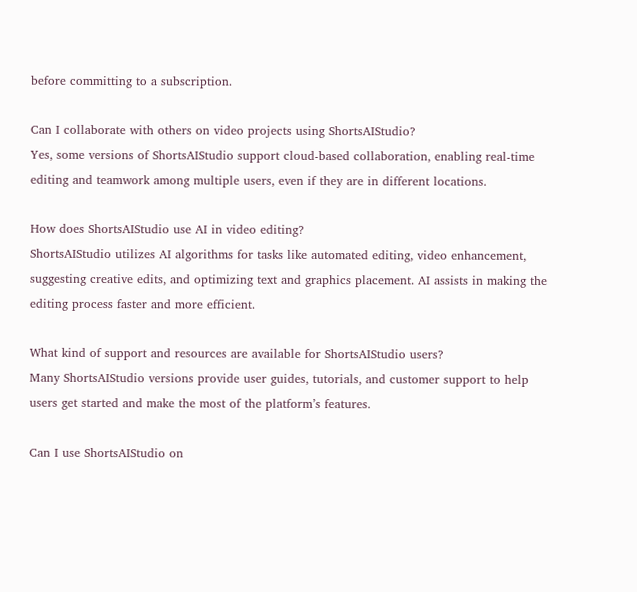before committing to a subscription.

Can I collaborate with others on video projects using ShortsAIStudio?
Yes, some versions of ShortsAIStudio support cloud-based collaboration, enabling real-time editing and teamwork among multiple users, even if they are in different locations.

How does ShortsAIStudio use AI in video editing?
ShortsAIStudio utilizes AI algorithms for tasks like automated editing, video enhancement, suggesting creative edits, and optimizing text and graphics placement. AI assists in making the editing process faster and more efficient.

What kind of support and resources are available for ShortsAIStudio users?
Many ShortsAIStudio versions provide user guides, tutorials, and customer support to help users get started and make the most of the platform’s features.

Can I use ShortsAIStudio on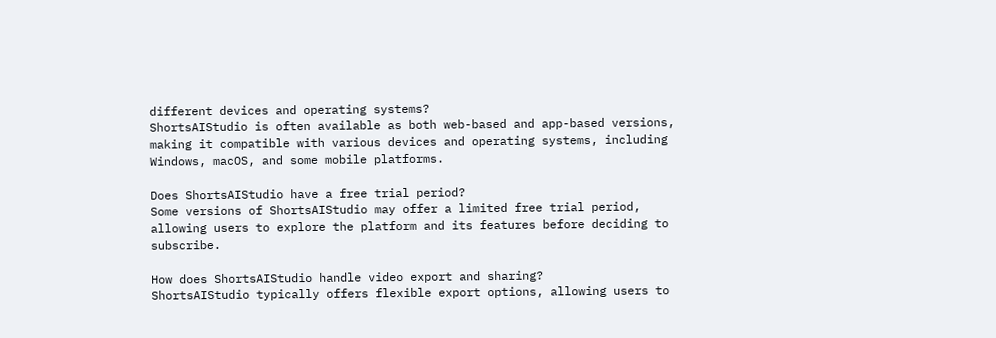different devices and operating systems?
ShortsAIStudio is often available as both web-based and app-based versions, making it compatible with various devices and operating systems, including Windows, macOS, and some mobile platforms.

Does ShortsAIStudio have a free trial period?
Some versions of ShortsAIStudio may offer a limited free trial period, allowing users to explore the platform and its features before deciding to subscribe.

How does ShortsAIStudio handle video export and sharing?
ShortsAIStudio typically offers flexible export options, allowing users to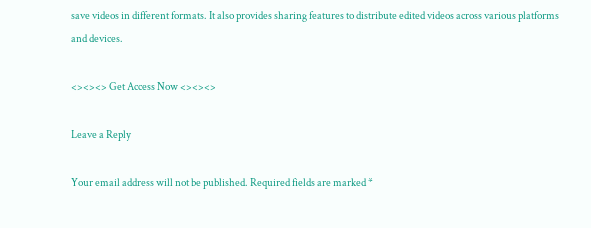save videos in different formats. It also provides sharing features to distribute edited videos across various platforms and devices.

<><><> Get Access Now <><><>

Leave a Reply

Your email address will not be published. Required fields are marked *